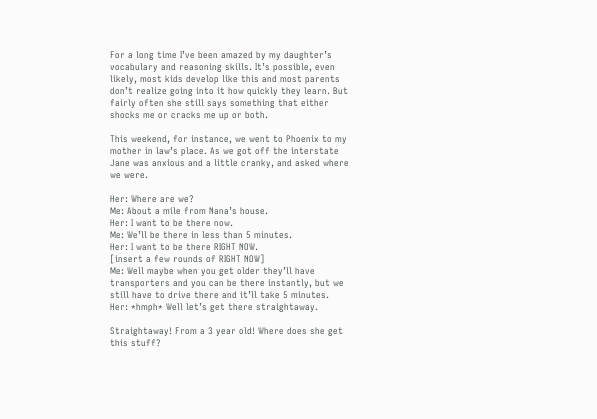For a long time I’ve been amazed by my daughter’s vocabulary and reasoning skills. It’s possible, even likely, most kids develop like this and most parents don’t realize going into it how quickly they learn. But fairly often she still says something that either shocks me or cracks me up or both.

This weekend, for instance, we went to Phoenix to my mother in law’s place. As we got off the interstate Jane was anxious and a little cranky, and asked where we were.

Her: Where are we?
Me: About a mile from Nana’s house.
Her: I want to be there now.
Me: We’ll be there in less than 5 minutes.
Her: I want to be there RIGHT NOW.
[insert a few rounds of RIGHT NOW]
Me: Well maybe when you get older they’ll have transporters and you can be there instantly, but we still have to drive there and it’ll take 5 minutes.
Her: *hmph* Well let’s get there straightaway.

Straightaway! From a 3 year old! Where does she get this stuff?